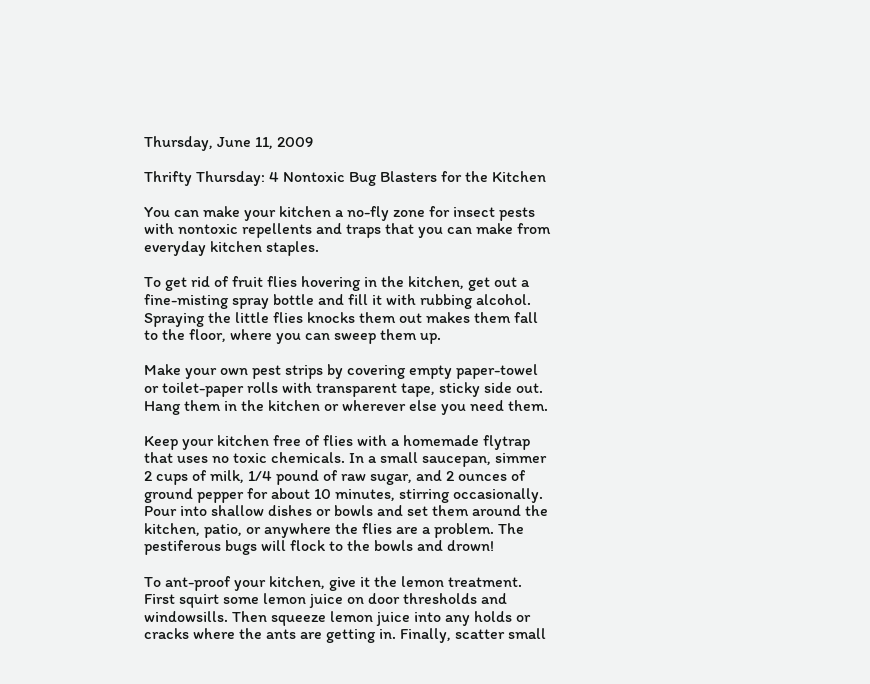Thursday, June 11, 2009

Thrifty Thursday: 4 Nontoxic Bug Blasters for the Kitchen

You can make your kitchen a no-fly zone for insect pests with nontoxic repellents and traps that you can make from everyday kitchen staples.

To get rid of fruit flies hovering in the kitchen, get out a fine-misting spray bottle and fill it with rubbing alcohol. Spraying the little flies knocks them out makes them fall to the floor, where you can sweep them up.

Make your own pest strips by covering empty paper-towel or toilet-paper rolls with transparent tape, sticky side out. Hang them in the kitchen or wherever else you need them.

Keep your kitchen free of flies with a homemade flytrap that uses no toxic chemicals. In a small saucepan, simmer 2 cups of milk, 1/4 pound of raw sugar, and 2 ounces of ground pepper for about 10 minutes, stirring occasionally. Pour into shallow dishes or bowls and set them around the kitchen, patio, or anywhere the flies are a problem. The pestiferous bugs will flock to the bowls and drown!

To ant-proof your kitchen, give it the lemon treatment. First squirt some lemon juice on door thresholds and windowsills. Then squeeze lemon juice into any holds or cracks where the ants are getting in. Finally, scatter small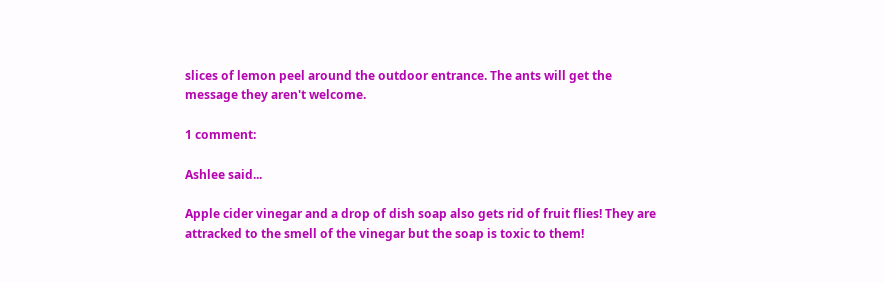slices of lemon peel around the outdoor entrance. The ants will get the message they aren't welcome.

1 comment:

Ashlee said...

Apple cider vinegar and a drop of dish soap also gets rid of fruit flies! They are attracked to the smell of the vinegar but the soap is toxic to them!